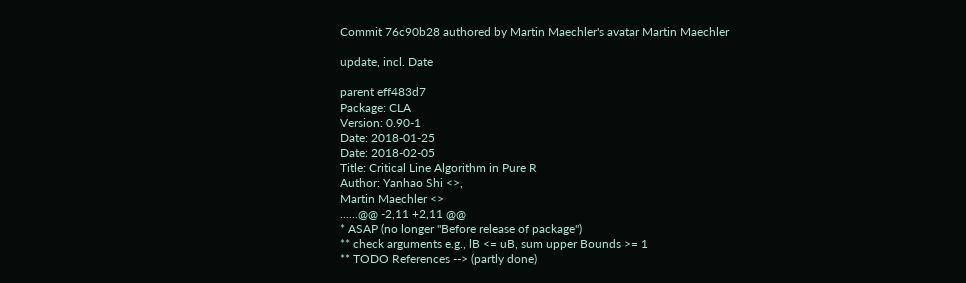Commit 76c90b28 authored by Martin Maechler's avatar Martin Maechler

update, incl. Date

parent eff483d7
Package: CLA
Version: 0.90-1
Date: 2018-01-25
Date: 2018-02-05
Title: Critical Line Algorithm in Pure R
Author: Yanhao Shi <>,
Martin Maechler <>
......@@ -2,11 +2,11 @@
* ASAP (no longer "Before release of package")
** check arguments e.g., lB <= uB, sum upper Bounds >= 1
** TODO References --> (partly done)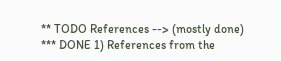** TODO References --> (mostly done)
*** DONE 1) References from the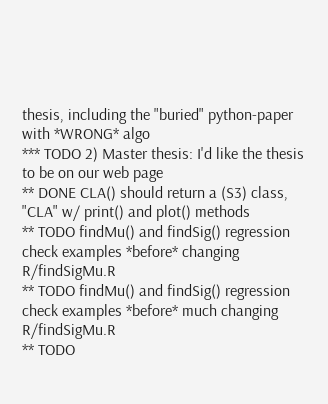thesis, including the "buried" python-paper with *WRONG* algo
*** TODO 2) Master thesis: I'd like the thesis to be on our web page
** DONE CLA() should return a (S3) class, "CLA" w/ print() and plot() methods
** TODO findMu() and findSig() regression check examples *before* changing R/findSigMu.R
** TODO findMu() and findSig() regression check examples *before* much changing R/findSigMu.R
** TODO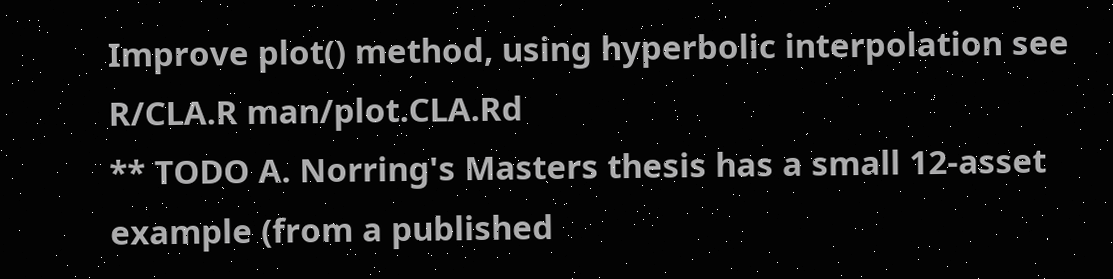Improve plot() method, using hyperbolic interpolation see R/CLA.R man/plot.CLA.Rd
** TODO A. Norring's Masters thesis has a small 12-asset example (from a published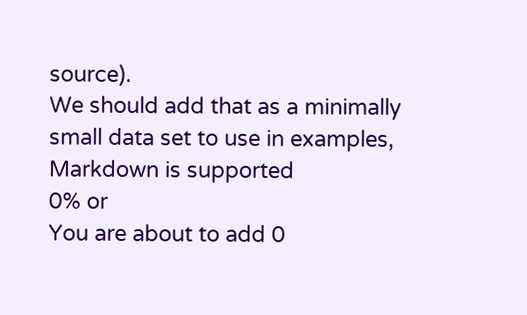source).
We should add that as a minimally small data set to use in examples,
Markdown is supported
0% or
You are about to add 0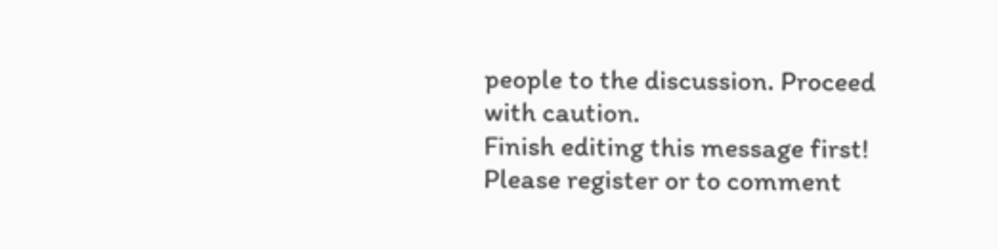people to the discussion. Proceed with caution.
Finish editing this message first!
Please register or to comment